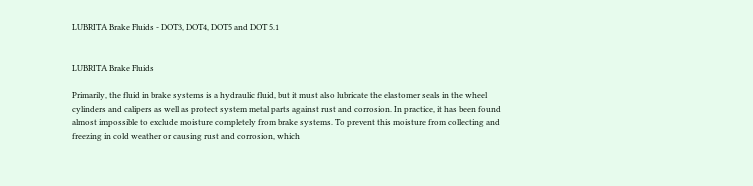LUBRITA Brake Fluids - DOT3, DOT4, DOT5 and DOT 5.1


LUBRITA Brake Fluids

Primarily, the fluid in brake systems is a hydraulic fluid, but it must also lubricate the elastomer seals in the wheel cylinders and calipers as well as protect system metal parts against rust and corrosion. In practice, it has been found almost impossible to exclude moisture completely from brake systems. To prevent this moisture from collecting and freezing in cold weather or causing rust and corrosion, which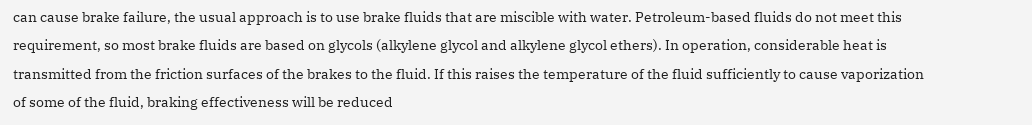can cause brake failure, the usual approach is to use brake fluids that are miscible with water. Petroleum-based fluids do not meet this requirement, so most brake fluids are based on glycols (alkylene glycol and alkylene glycol ethers). In operation, considerable heat is transmitted from the friction surfaces of the brakes to the fluid. If this raises the temperature of the fluid sufficiently to cause vaporization of some of the fluid, braking effectiveness will be reduced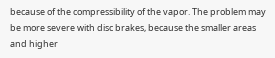because of the compressibility of the vapor. The problem may be more severe with disc brakes, because the smaller areas and higher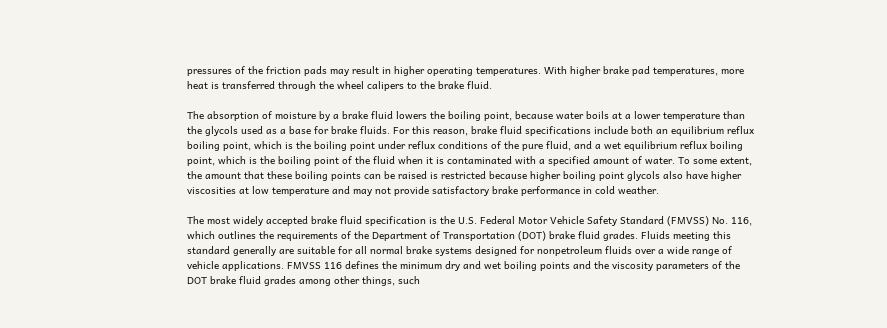pressures of the friction pads may result in higher operating temperatures. With higher brake pad temperatures, more heat is transferred through the wheel calipers to the brake fluid.

The absorption of moisture by a brake fluid lowers the boiling point, because water boils at a lower temperature than the glycols used as a base for brake fluids. For this reason, brake fluid specifications include both an equilibrium reflux boiling point, which is the boiling point under reflux conditions of the pure fluid, and a wet equilibrium reflux boiling point, which is the boiling point of the fluid when it is contaminated with a specified amount of water. To some extent, the amount that these boiling points can be raised is restricted because higher boiling point glycols also have higher viscosities at low temperature and may not provide satisfactory brake performance in cold weather.

The most widely accepted brake fluid specification is the U.S. Federal Motor Vehicle Safety Standard (FMVSS) No. 116, which outlines the requirements of the Department of Transportation (DOT) brake fluid grades. Fluids meeting this standard generally are suitable for all normal brake systems designed for nonpetroleum fluids over a wide range of vehicle applications. FMVSS 116 defines the minimum dry and wet boiling points and the viscosity parameters of the DOT brake fluid grades among other things, such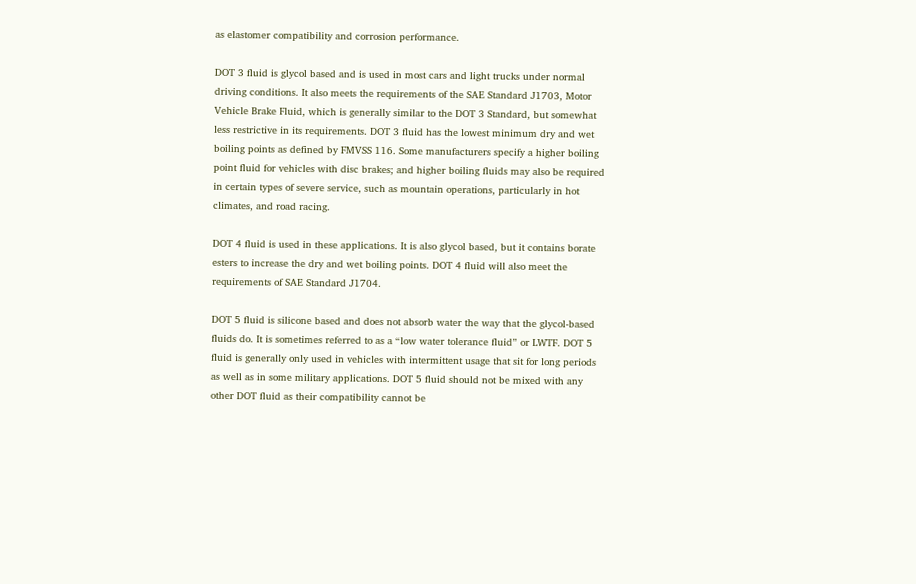as elastomer compatibility and corrosion performance.

DOT 3 fluid is glycol based and is used in most cars and light trucks under normal driving conditions. It also meets the requirements of the SAE Standard J1703, Motor Vehicle Brake Fluid, which is generally similar to the DOT 3 Standard, but somewhat less restrictive in its requirements. DOT 3 fluid has the lowest minimum dry and wet boiling points as defined by FMVSS 116. Some manufacturers specify a higher boiling point fluid for vehicles with disc brakes; and higher boiling fluids may also be required in certain types of severe service, such as mountain operations, particularly in hot climates, and road racing.

DOT 4 fluid is used in these applications. It is also glycol based, but it contains borate esters to increase the dry and wet boiling points. DOT 4 fluid will also meet the requirements of SAE Standard J1704.

DOT 5 fluid is silicone based and does not absorb water the way that the glycol-based fluids do. It is sometimes referred to as a “low water tolerance fluid” or LWTF. DOT 5 fluid is generally only used in vehicles with intermittent usage that sit for long periods as well as in some military applications. DOT 5 fluid should not be mixed with any other DOT fluid as their compatibility cannot be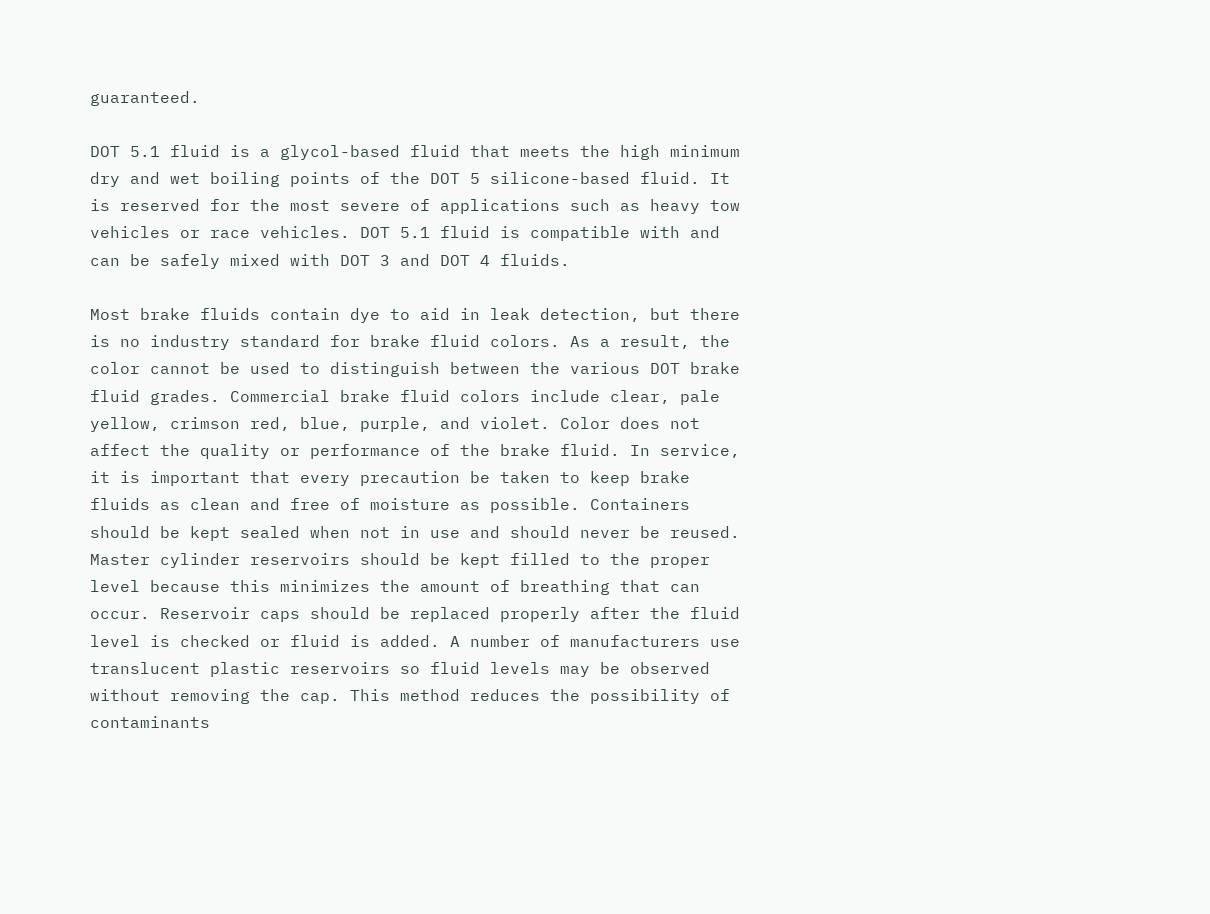guaranteed.

DOT 5.1 fluid is a glycol-based fluid that meets the high minimum dry and wet boiling points of the DOT 5 silicone-based fluid. It is reserved for the most severe of applications such as heavy tow vehicles or race vehicles. DOT 5.1 fluid is compatible with and can be safely mixed with DOT 3 and DOT 4 fluids.

Most brake fluids contain dye to aid in leak detection, but there is no industry standard for brake fluid colors. As a result, the color cannot be used to distinguish between the various DOT brake fluid grades. Commercial brake fluid colors include clear, pale yellow, crimson red, blue, purple, and violet. Color does not affect the quality or performance of the brake fluid. In service, it is important that every precaution be taken to keep brake fluids as clean and free of moisture as possible. Containers should be kept sealed when not in use and should never be reused. Master cylinder reservoirs should be kept filled to the proper level because this minimizes the amount of breathing that can occur. Reservoir caps should be replaced properly after the fluid level is checked or fluid is added. A number of manufacturers use translucent plastic reservoirs so fluid levels may be observed without removing the cap. This method reduces the possibility of contaminants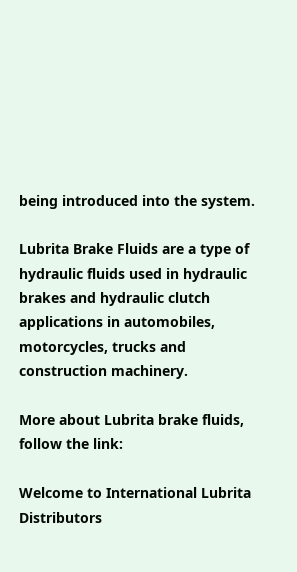being introduced into the system.

Lubrita Brake Fluids are a type of hydraulic fluids used in hydraulic brakes and hydraulic clutch applications in automobiles, motorcycles, trucks and construction machinery.

More about Lubrita brake fluids, follow the link:

Welcome to International Lubrita Distributors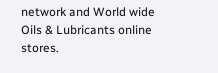network and World wide Oils & Lubricants online stores.